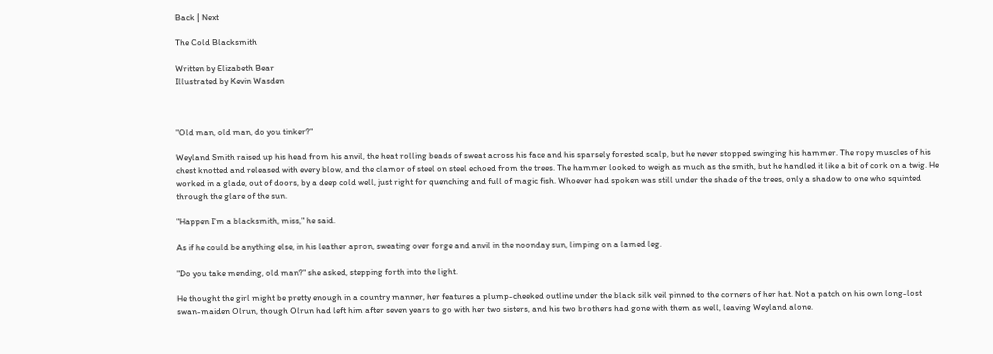Back | Next

The Cold Blacksmith

Written by Elizabeth Bear
Illustrated by Kevin Wasden



"Old man, old man, do you tinker?"

Weyland Smith raised up his head from his anvil, the heat rolling beads of sweat across his face and his sparsely forested scalp, but he never stopped swinging his hammer. The ropy muscles of his chest knotted and released with every blow, and the clamor of steel on steel echoed from the trees. The hammer looked to weigh as much as the smith, but he handled it like a bit of cork on a twig. He worked in a glade, out of doors, by a deep cold well, just right for quenching and full of magic fish. Whoever had spoken was still under the shade of the trees, only a shadow to one who squinted through the glare of the sun.

"Happen I'm a blacksmith, miss," he said.

As if he could be anything else, in his leather apron, sweating over forge and anvil in the noonday sun, limping on a lamed leg.

"Do you take mending, old man?" she asked, stepping forth into the light.

He thought the girl might be pretty enough in a country manner, her features a plump-cheeked outline under the black silk veil pinned to the corners of her hat. Not a patch on his own long-lost swan-maiden Olrun, though Olrun had left him after seven years to go with her two sisters, and his two brothers had gone with them as well, leaving Weyland alone.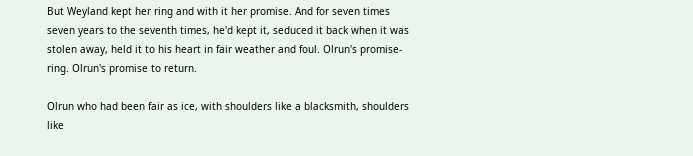But Weyland kept her ring and with it her promise. And for seven times seven years to the seventh times, he'd kept it, seduced it back when it was stolen away, held it to his heart in fair weather and foul. Olrun's promise-ring. Olrun's promise to return.

Olrun who had been fair as ice, with shoulders like a blacksmith, shoulders like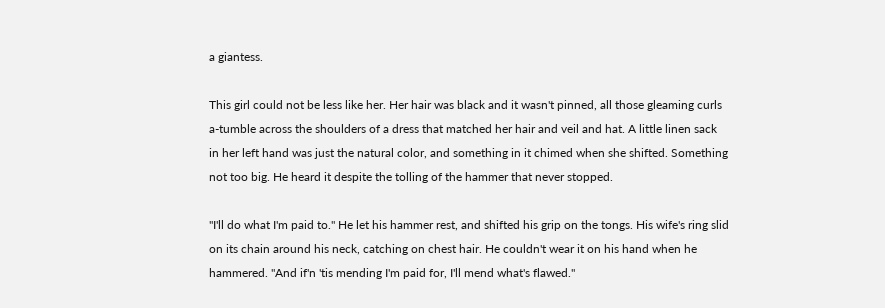a giantess.

This girl could not be less like her. Her hair was black and it wasn't pinned, all those gleaming curls a-tumble across the shoulders of a dress that matched her hair and veil and hat. A little linen sack in her left hand was just the natural color, and something in it chimed when she shifted. Something not too big. He heard it despite the tolling of the hammer that never stopped.

"I'll do what I'm paid to." He let his hammer rest, and shifted his grip on the tongs. His wife's ring slid on its chain around his neck, catching on chest hair. He couldn't wear it on his hand when he hammered. "And if'n 'tis mending I'm paid for, I'll mend what's flawed."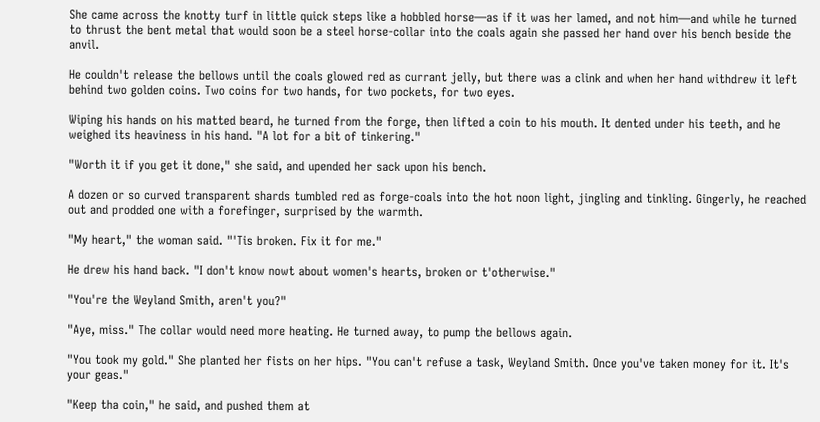She came across the knotty turf in little quick steps like a hobbled horse—as if it was her lamed, and not him—and while he turned to thrust the bent metal that would soon be a steel horse-collar into the coals again she passed her hand over his bench beside the anvil.

He couldn't release the bellows until the coals glowed red as currant jelly, but there was a clink and when her hand withdrew it left behind two golden coins. Two coins for two hands, for two pockets, for two eyes.

Wiping his hands on his matted beard, he turned from the forge, then lifted a coin to his mouth. It dented under his teeth, and he weighed its heaviness in his hand. "A lot for a bit of tinkering."

"Worth it if you get it done," she said, and upended her sack upon his bench.

A dozen or so curved transparent shards tumbled red as forge-coals into the hot noon light, jingling and tinkling. Gingerly, he reached out and prodded one with a forefinger, surprised by the warmth.

"My heart," the woman said. "'Tis broken. Fix it for me."

He drew his hand back. "I don't know nowt about women's hearts, broken or t'otherwise."

"You're the Weyland Smith, aren't you?"

"Aye, miss." The collar would need more heating. He turned away, to pump the bellows again.

"You took my gold." She planted her fists on her hips. "You can't refuse a task, Weyland Smith. Once you've taken money for it. It's your geas."

"Keep tha coin," he said, and pushed them at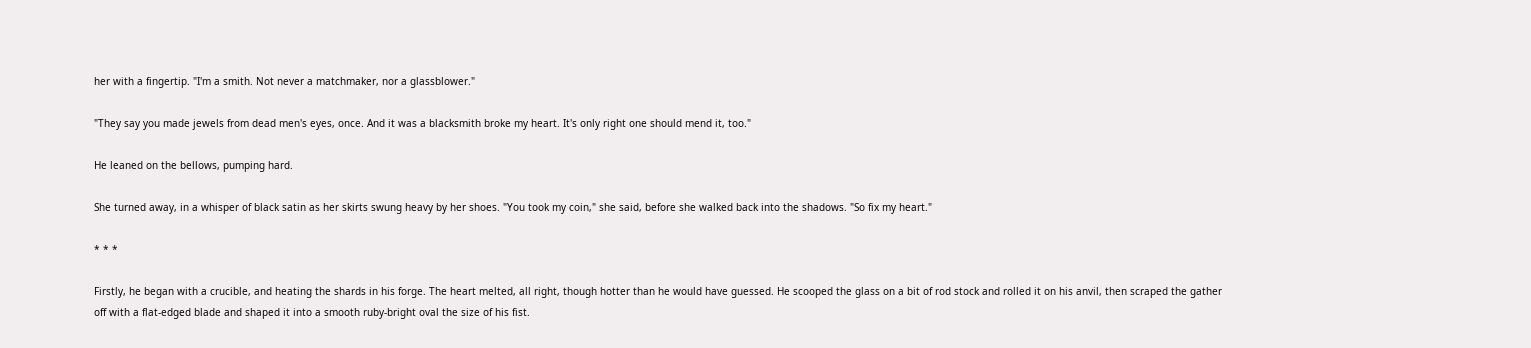her with a fingertip. "I'm a smith. Not never a matchmaker, nor a glassblower."

"They say you made jewels from dead men's eyes, once. And it was a blacksmith broke my heart. It's only right one should mend it, too."

He leaned on the bellows, pumping hard.

She turned away, in a whisper of black satin as her skirts swung heavy by her shoes. "You took my coin," she said, before she walked back into the shadows. "So fix my heart."

* * *

Firstly, he began with a crucible, and heating the shards in his forge. The heart melted, all right, though hotter than he would have guessed. He scooped the glass on a bit of rod stock and rolled it on his anvil, then scraped the gather off with a flat-edged blade and shaped it into a smooth ruby-bright oval the size of his fist.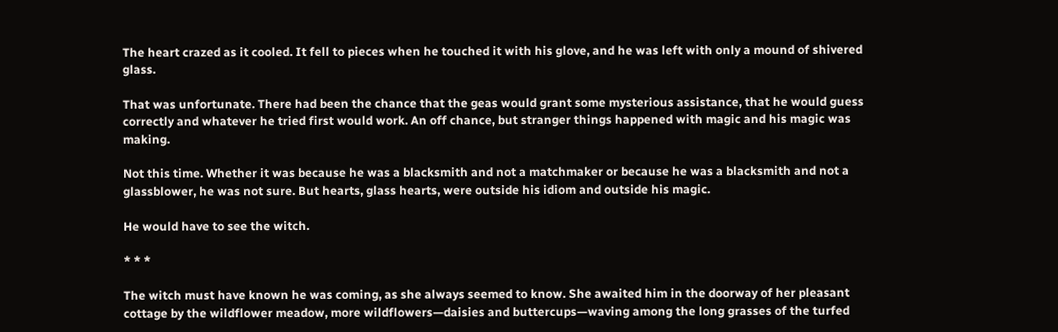The heart crazed as it cooled. It fell to pieces when he touched it with his glove, and he was left with only a mound of shivered glass.

That was unfortunate. There had been the chance that the geas would grant some mysterious assistance, that he would guess correctly and whatever he tried first would work. An off chance, but stranger things happened with magic and his magic was making.

Not this time. Whether it was because he was a blacksmith and not a matchmaker or because he was a blacksmith and not a glassblower, he was not sure. But hearts, glass hearts, were outside his idiom and outside his magic.

He would have to see the witch.

* * *

The witch must have known he was coming, as she always seemed to know. She awaited him in the doorway of her pleasant cottage by the wildflower meadow, more wildflowers—daisies and buttercups—waving among the long grasses of the turfed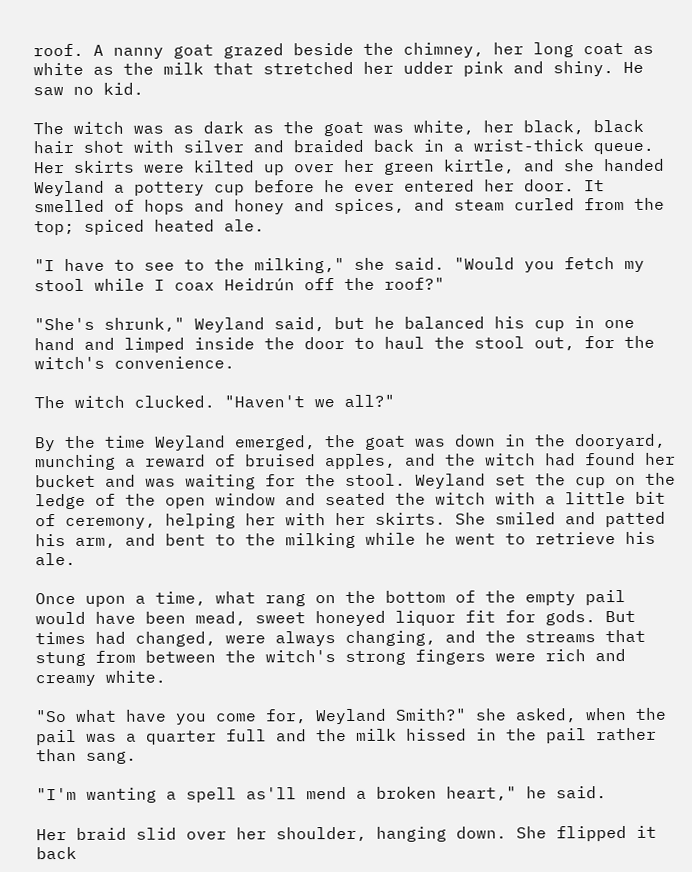roof. A nanny goat grazed beside the chimney, her long coat as white as the milk that stretched her udder pink and shiny. He saw no kid.

The witch was as dark as the goat was white, her black, black hair shot with silver and braided back in a wrist-thick queue. Her skirts were kilted up over her green kirtle, and she handed Weyland a pottery cup before he ever entered her door. It smelled of hops and honey and spices, and steam curled from the top; spiced heated ale.

"I have to see to the milking," she said. "Would you fetch my stool while I coax Heidrún off the roof?"

"She's shrunk," Weyland said, but he balanced his cup in one hand and limped inside the door to haul the stool out, for the witch's convenience.

The witch clucked. "Haven't we all?"

By the time Weyland emerged, the goat was down in the dooryard, munching a reward of bruised apples, and the witch had found her bucket and was waiting for the stool. Weyland set the cup on the ledge of the open window and seated the witch with a little bit of ceremony, helping her with her skirts. She smiled and patted his arm, and bent to the milking while he went to retrieve his ale.

Once upon a time, what rang on the bottom of the empty pail would have been mead, sweet honeyed liquor fit for gods. But times had changed, were always changing, and the streams that stung from between the witch's strong fingers were rich and creamy white.

"So what have you come for, Weyland Smith?" she asked, when the pail was a quarter full and the milk hissed in the pail rather than sang.

"I'm wanting a spell as'll mend a broken heart," he said.

Her braid slid over her shoulder, hanging down. She flipped it back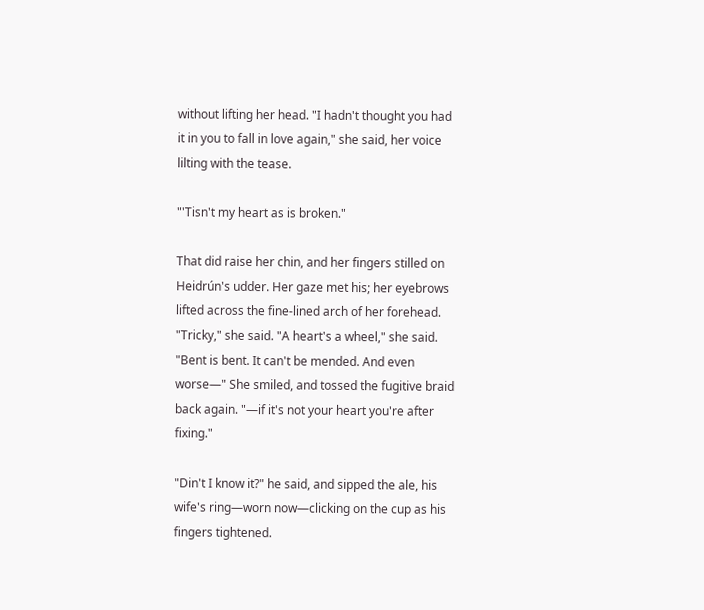without lifting her head. "I hadn't thought you had it in you to fall in love again," she said, her voice lilting with the tease.

"'Tisn't my heart as is broken."

That did raise her chin, and her fingers stilled on Heidrún's udder. Her gaze met his; her eyebrows lifted across the fine-lined arch of her forehead. "Tricky," she said. "A heart's a wheel," she said. "Bent is bent. It can't be mended. And even worse—" She smiled, and tossed the fugitive braid back again. "—if it's not your heart you're after fixing."

"Din't I know it?" he said, and sipped the ale, his wife's ring—worn now—clicking on the cup as his fingers tightened.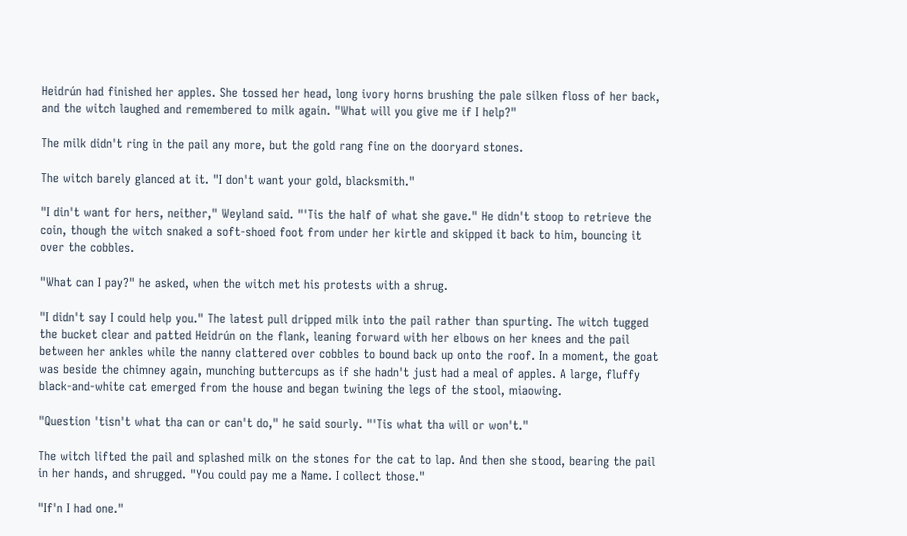Heidrún had finished her apples. She tossed her head, long ivory horns brushing the pale silken floss of her back, and the witch laughed and remembered to milk again. "What will you give me if I help?"

The milk didn't ring in the pail any more, but the gold rang fine on the dooryard stones.

The witch barely glanced at it. "I don't want your gold, blacksmith."

"I din't want for hers, neither," Weyland said. "'Tis the half of what she gave." He didn't stoop to retrieve the coin, though the witch snaked a soft-shoed foot from under her kirtle and skipped it back to him, bouncing it over the cobbles.

"What can I pay?" he asked, when the witch met his protests with a shrug.

"I didn't say I could help you." The latest pull dripped milk into the pail rather than spurting. The witch tugged the bucket clear and patted Heidrún on the flank, leaning forward with her elbows on her knees and the pail between her ankles while the nanny clattered over cobbles to bound back up onto the roof. In a moment, the goat was beside the chimney again, munching buttercups as if she hadn't just had a meal of apples. A large, fluffy black-and-white cat emerged from the house and began twining the legs of the stool, miaowing.

"Question 'tisn't what tha can or can't do," he said sourly. "'Tis what tha will or won't."

The witch lifted the pail and splashed milk on the stones for the cat to lap. And then she stood, bearing the pail in her hands, and shrugged. "You could pay me a Name. I collect those."

"If'n I had one."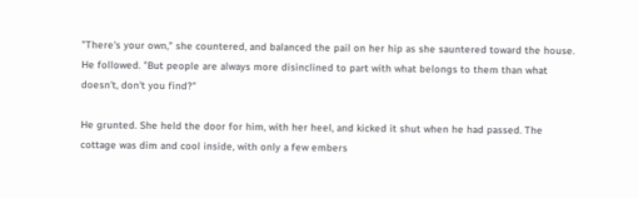"There's your own," she countered, and balanced the pail on her hip as she sauntered toward the house. He followed. "But people are always more disinclined to part with what belongs to them than what doesn't, don't you find?"

He grunted. She held the door for him, with her heel, and kicked it shut when he had passed. The cottage was dim and cool inside, with only a few embers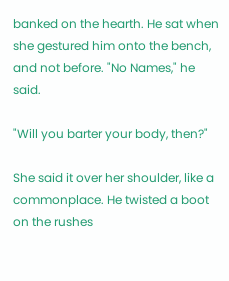banked on the hearth. He sat when she gestured him onto the bench, and not before. "No Names," he said.

"Will you barter your body, then?"

She said it over her shoulder, like a commonplace. He twisted a boot on the rushes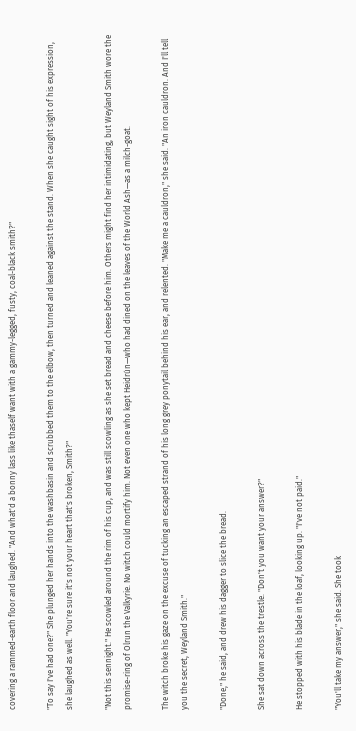covering a rammed-earth floor and laughed. "And what'd a bonny lass like thaself want with a gammy-legged, fusty, coal-black smith?"

"To say I've had one?" She plunged her hands into the washbasin and scrubbed them to the elbow, then turned and leaned against the stand. When she caught sight of his expression, she laughed as well. "You're sure it's not your heart that's broken, Smith?"

"Not this sennight." He scowled around the rim of his cup, and was still scowling as she set bread and cheese before him. Others might find her intimidating, but Weyland Smith wore the promise-ring of Olrun the Valkyrie. No witch could mortify him. Not even one who kept Heidrún—who had dined on the leaves of the World Ash—as a milch-goat.

The witch broke his gaze on the excuse of tucking an escaped strand of his long grey ponytail behind his ear, and relented. "Make me a cauldron," she said. "An iron cauldron. And I'll tell you the secret, Weyland Smith."

"Done," he said, and drew his dagger to slice the bread.

She sat down across the trestle. "Don't you want your answer?"

He stopped with his blade in the loaf, looking up. "I've not paid."

"You'll take my answer," she said. She took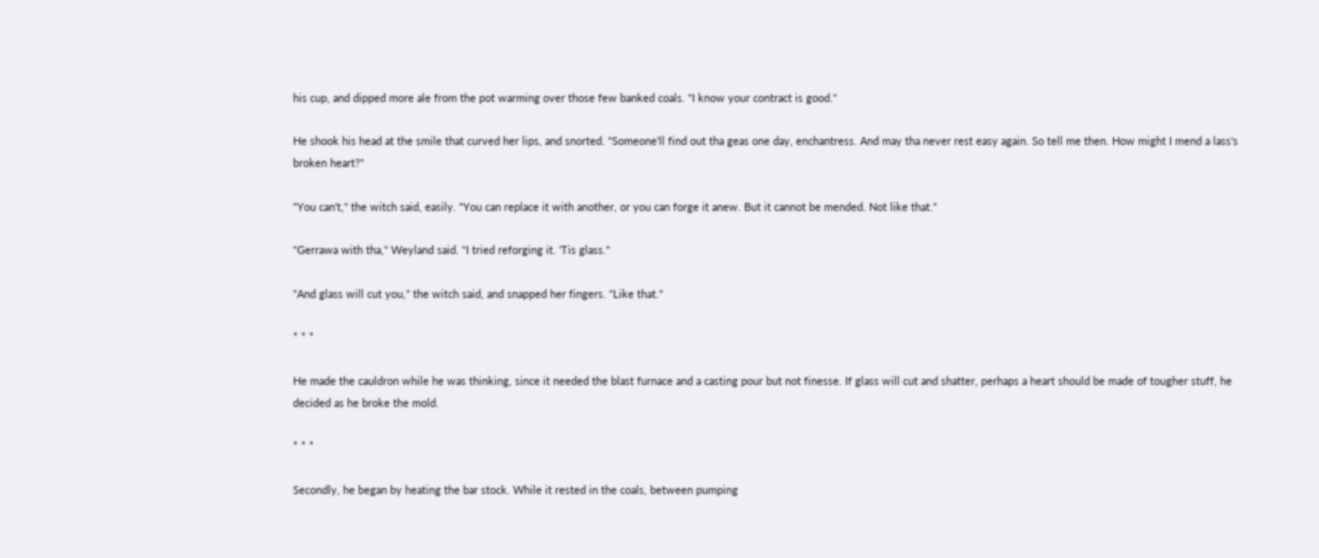his cup, and dipped more ale from the pot warming over those few banked coals. "I know your contract is good."

He shook his head at the smile that curved her lips, and snorted. "Someone'll find out tha geas one day, enchantress. And may tha never rest easy again. So tell me then. How might I mend a lass's broken heart?"

"You can't," the witch said, easily. "You can replace it with another, or you can forge it anew. But it cannot be mended. Not like that."

"Gerrawa with tha," Weyland said. "I tried reforging it. 'Tis glass."

"And glass will cut you," the witch said, and snapped her fingers. "Like that."

* * *

He made the cauldron while he was thinking, since it needed the blast furnace and a casting pour but not finesse. If glass will cut and shatter, perhaps a heart should be made of tougher stuff, he decided as he broke the mold.

* * *

Secondly, he began by heating the bar stock. While it rested in the coals, between pumping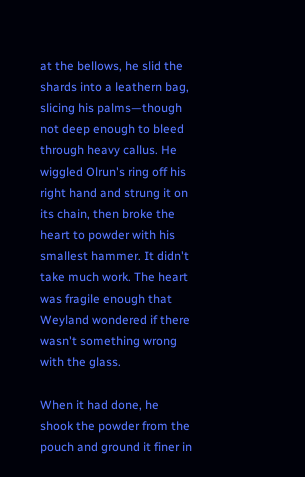at the bellows, he slid the shards into a leathern bag, slicing his palms—though not deep enough to bleed through heavy callus. He wiggled Olrun's ring off his right hand and strung it on its chain, then broke the heart to powder with his smallest hammer. It didn't take much work. The heart was fragile enough that Weyland wondered if there wasn't something wrong with the glass.

When it had done, he shook the powder from the pouch and ground it finer in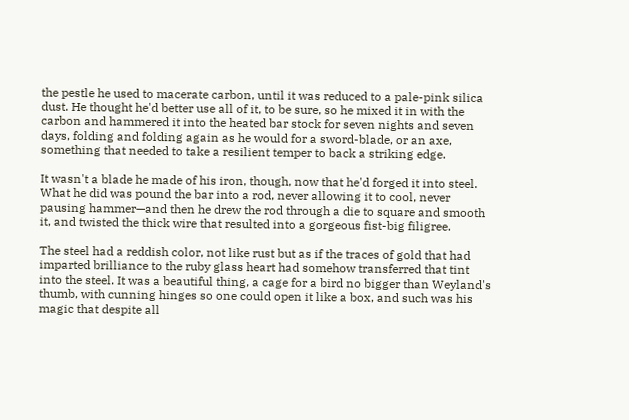the pestle he used to macerate carbon, until it was reduced to a pale-pink silica dust. He thought he'd better use all of it, to be sure, so he mixed it in with the carbon and hammered it into the heated bar stock for seven nights and seven days, folding and folding again as he would for a sword-blade, or an axe, something that needed to take a resilient temper to back a striking edge.

It wasn't a blade he made of his iron, though, now that he'd forged it into steel. What he did was pound the bar into a rod, never allowing it to cool, never pausing hammer—and then he drew the rod through a die to square and smooth it, and twisted the thick wire that resulted into a gorgeous fist-big filigree.

The steel had a reddish color, not like rust but as if the traces of gold that had imparted brilliance to the ruby glass heart had somehow transferred that tint into the steel. It was a beautiful thing, a cage for a bird no bigger than Weyland's thumb, with cunning hinges so one could open it like a box, and such was his magic that despite all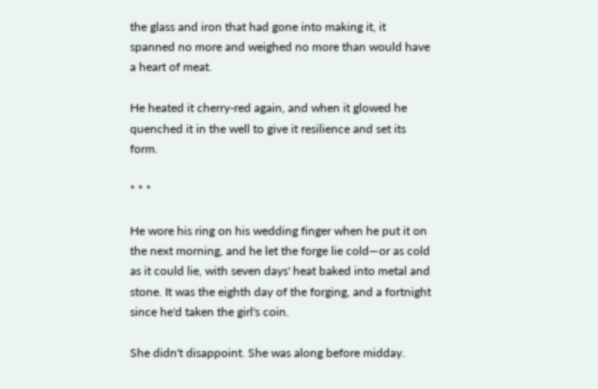the glass and iron that had gone into making it, it spanned no more and weighed no more than would have a heart of meat.

He heated it cherry-red again, and when it glowed he quenched it in the well to give it resilience and set its form.

* * *

He wore his ring on his wedding finger when he put it on the next morning, and he let the forge lie cold—or as cold as it could lie, with seven days' heat baked into metal and stone. It was the eighth day of the forging, and a fortnight since he'd taken the girl's coin.

She didn't disappoint. She was along before midday.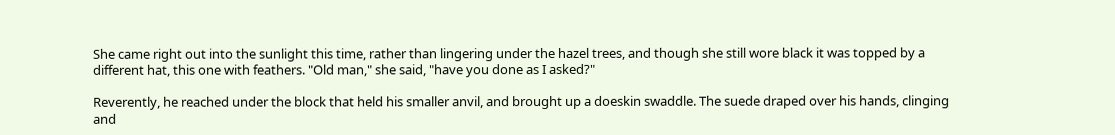She came right out into the sunlight this time, rather than lingering under the hazel trees, and though she still wore black it was topped by a different hat, this one with feathers. "Old man," she said, "have you done as I asked?"

Reverently, he reached under the block that held his smaller anvil, and brought up a doeskin swaddle. The suede draped over his hands, clinging and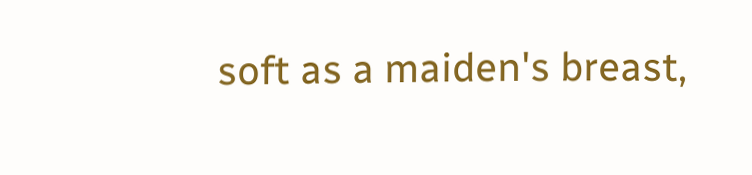soft as a maiden's breast,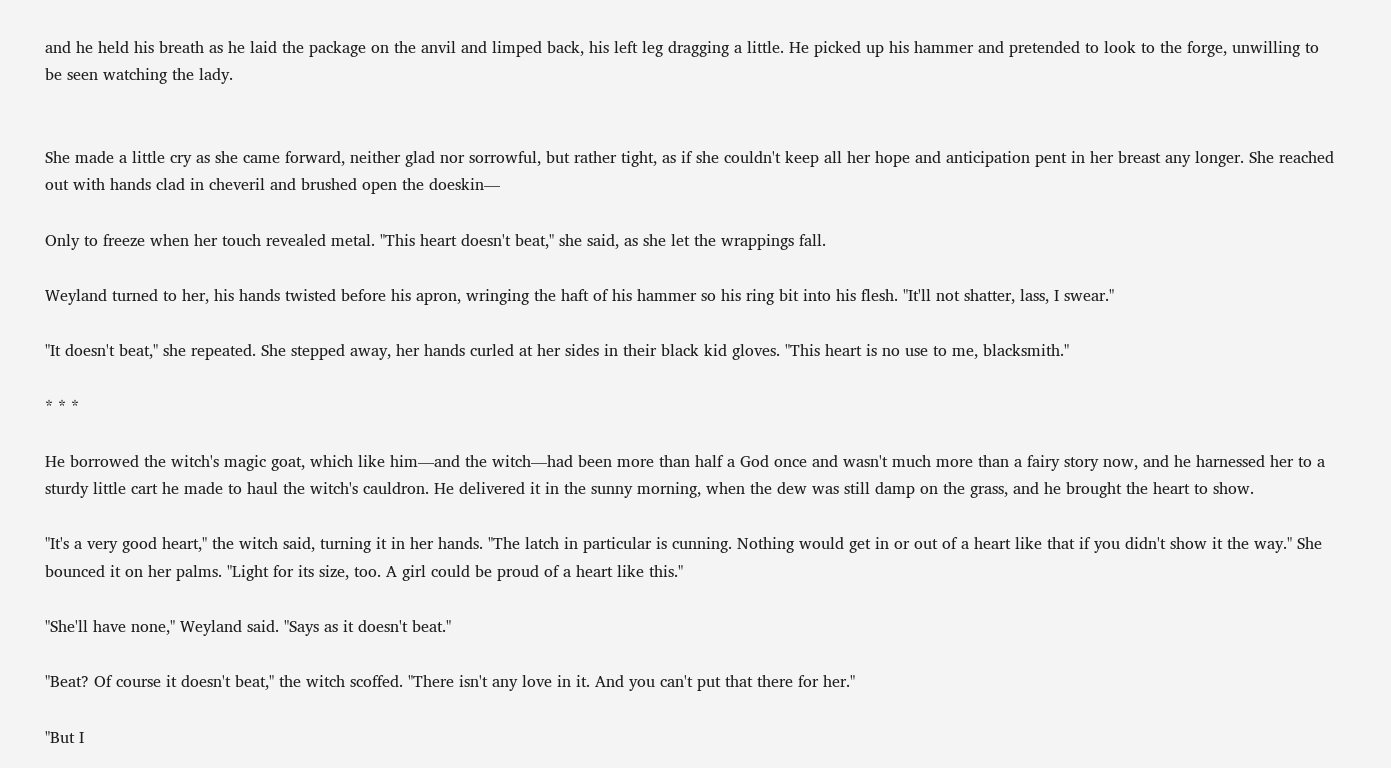and he held his breath as he laid the package on the anvil and limped back, his left leg dragging a little. He picked up his hammer and pretended to look to the forge, unwilling to be seen watching the lady.


She made a little cry as she came forward, neither glad nor sorrowful, but rather tight, as if she couldn't keep all her hope and anticipation pent in her breast any longer. She reached out with hands clad in cheveril and brushed open the doeskin—

Only to freeze when her touch revealed metal. "This heart doesn't beat," she said, as she let the wrappings fall.

Weyland turned to her, his hands twisted before his apron, wringing the haft of his hammer so his ring bit into his flesh. "It'll not shatter, lass, I swear."

"It doesn't beat," she repeated. She stepped away, her hands curled at her sides in their black kid gloves. "This heart is no use to me, blacksmith."

* * *

He borrowed the witch's magic goat, which like him—and the witch—had been more than half a God once and wasn't much more than a fairy story now, and he harnessed her to a sturdy little cart he made to haul the witch's cauldron. He delivered it in the sunny morning, when the dew was still damp on the grass, and he brought the heart to show.

"It's a very good heart," the witch said, turning it in her hands. "The latch in particular is cunning. Nothing would get in or out of a heart like that if you didn't show it the way." She bounced it on her palms. "Light for its size, too. A girl could be proud of a heart like this."

"She'll have none," Weyland said. "Says as it doesn't beat."

"Beat? Of course it doesn't beat," the witch scoffed. "There isn't any love in it. And you can't put that there for her."

"But I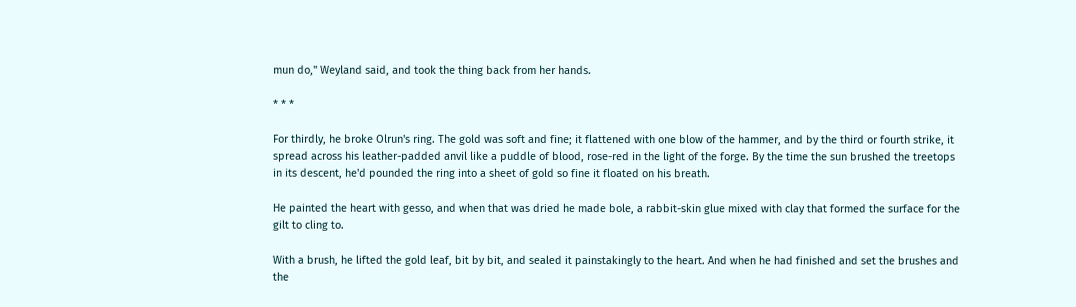mun do," Weyland said, and took the thing back from her hands.

* * *

For thirdly, he broke Olrun's ring. The gold was soft and fine; it flattened with one blow of the hammer, and by the third or fourth strike, it spread across his leather-padded anvil like a puddle of blood, rose-red in the light of the forge. By the time the sun brushed the treetops in its descent, he'd pounded the ring into a sheet of gold so fine it floated on his breath.

He painted the heart with gesso, and when that was dried he made bole, a rabbit-skin glue mixed with clay that formed the surface for the gilt to cling to.

With a brush, he lifted the gold leaf, bit by bit, and sealed it painstakingly to the heart. And when he had finished and set the brushes and the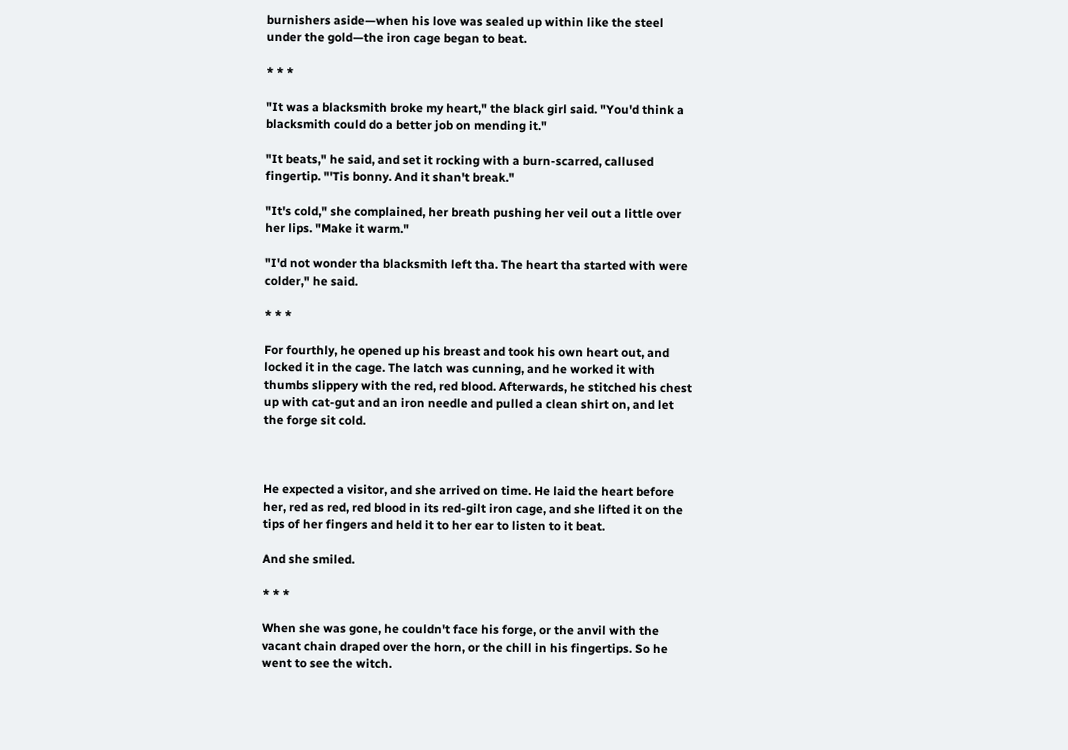burnishers aside—when his love was sealed up within like the steel under the gold—the iron cage began to beat.

* * *

"It was a blacksmith broke my heart," the black girl said. "You'd think a blacksmith could do a better job on mending it."

"It beats," he said, and set it rocking with a burn-scarred, callused fingertip. "'Tis bonny. And it shan't break."

"It's cold," she complained, her breath pushing her veil out a little over her lips. "Make it warm."

"I'd not wonder tha blacksmith left tha. The heart tha started with were colder," he said.

* * *

For fourthly, he opened up his breast and took his own heart out, and locked it in the cage. The latch was cunning, and he worked it with thumbs slippery with the red, red blood. Afterwards, he stitched his chest up with cat-gut and an iron needle and pulled a clean shirt on, and let the forge sit cold.



He expected a visitor, and she arrived on time. He laid the heart before her, red as red, red blood in its red-gilt iron cage, and she lifted it on the tips of her fingers and held it to her ear to listen to it beat.

And she smiled.

* * *

When she was gone, he couldn't face his forge, or the anvil with the vacant chain draped over the horn, or the chill in his fingertips. So he went to see the witch.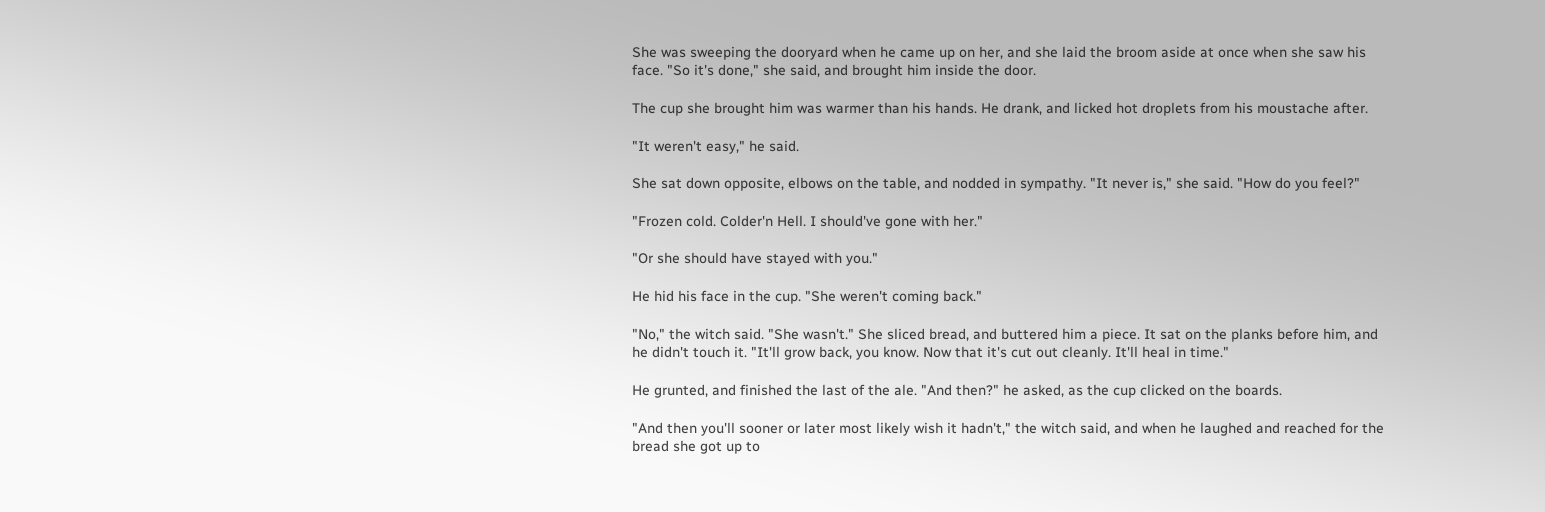She was sweeping the dooryard when he came up on her, and she laid the broom aside at once when she saw his face. "So it's done," she said, and brought him inside the door.

The cup she brought him was warmer than his hands. He drank, and licked hot droplets from his moustache after.

"It weren't easy," he said.

She sat down opposite, elbows on the table, and nodded in sympathy. "It never is," she said. "How do you feel?"

"Frozen cold. Colder'n Hell. I should've gone with her."

"Or she should have stayed with you."

He hid his face in the cup. "She weren't coming back."

"No," the witch said. "She wasn't." She sliced bread, and buttered him a piece. It sat on the planks before him, and he didn't touch it. "It'll grow back, you know. Now that it's cut out cleanly. It'll heal in time."

He grunted, and finished the last of the ale. "And then?" he asked, as the cup clicked on the boards.

"And then you'll sooner or later most likely wish it hadn't," the witch said, and when he laughed and reached for the bread she got up to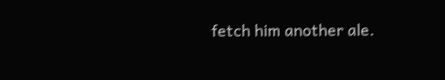fetch him another ale.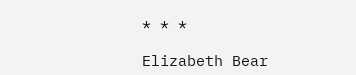* * *

Elizabeth Bear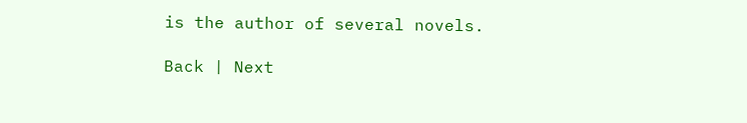is the author of several novels.

Back | Next